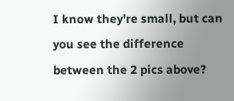I know they're small, but can you see the difference between the 2 pics above?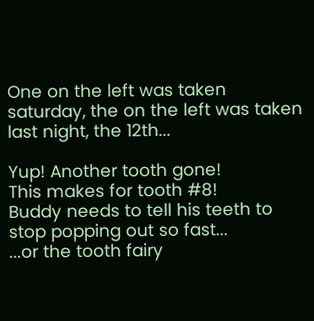One on the left was taken saturday, the on the left was taken last night, the 12th...

Yup! Another tooth gone!
This makes for tooth #8!
Buddy needs to tell his teeth to stop popping out so fast...
...or the tooth fairy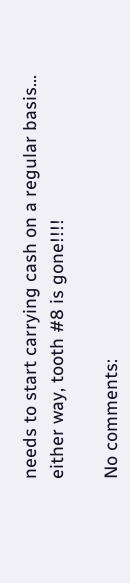needs to start carrying cash on a regular basis...
either way, tooth #8 is gone!!!!

No comments: